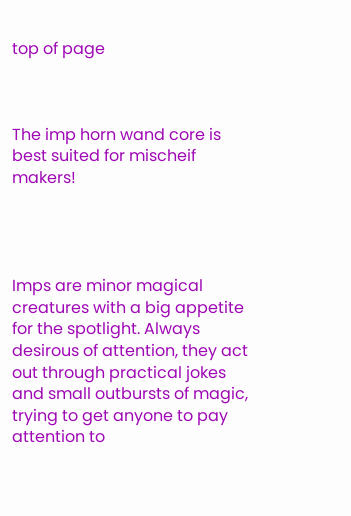top of page



The imp horn wand core is best suited for mischeif makers!




Imps are minor magical creatures with a big appetite for the spotlight. Always desirous of attention, they act out through practical jokes and small outbursts of magic, trying to get anyone to pay attention to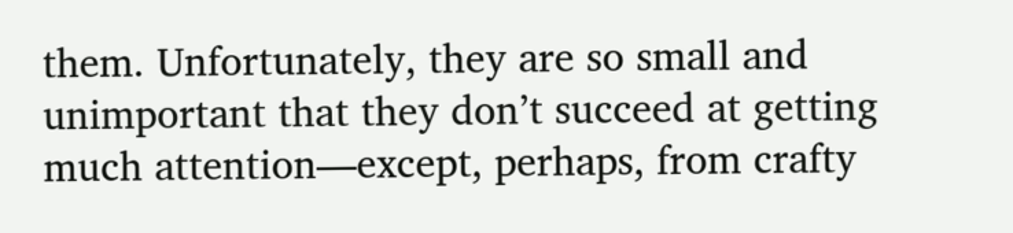them. Unfortunately, they are so small and unimportant that they don’t succeed at getting much attention—except, perhaps, from crafty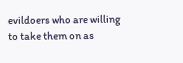evildoers who are willing to take them on as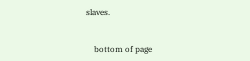slaves.


    bottom of page